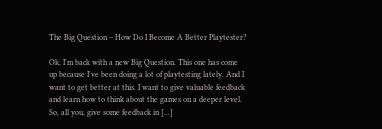The Big Question – How Do I Become A Better Playtester?

Ok, I'm back with a new Big Question. This one has come up because I've been doing a lot of playtesting lately. And I want to get better at this. I want to give valuable feedback and learn how to think about the games on a deeper level. So, all you, give some feedback in [...]